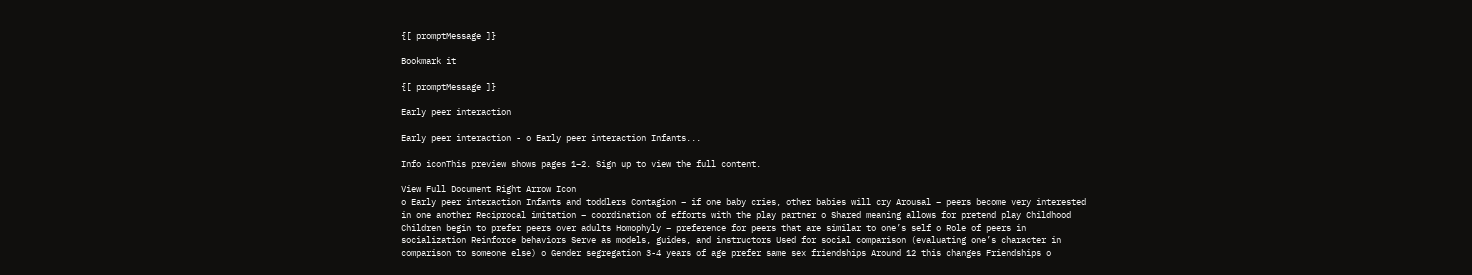{[ promptMessage ]}

Bookmark it

{[ promptMessage ]}

Early peer interaction

Early peer interaction - o Early peer interaction Infants...

Info iconThis preview shows pages 1–2. Sign up to view the full content.

View Full Document Right Arrow Icon
o Early peer interaction Infants and toddlers Contagion – if one baby cries, other babies will cry Arousal – peers become very interested in one another Reciprocal imitation – coordination of efforts with the play partner o Shared meaning allows for pretend play Childhood Children begin to prefer peers over adults Homophyly – preference for peers that are similar to one’s self o Role of peers in socialization Reinforce behaviors Serve as models, guides, and instructors Used for social comparison (evaluating one’s character in comparison to someone else) o Gender segregation 3-4 years of age prefer same sex friendships Around 12 this changes Friendships o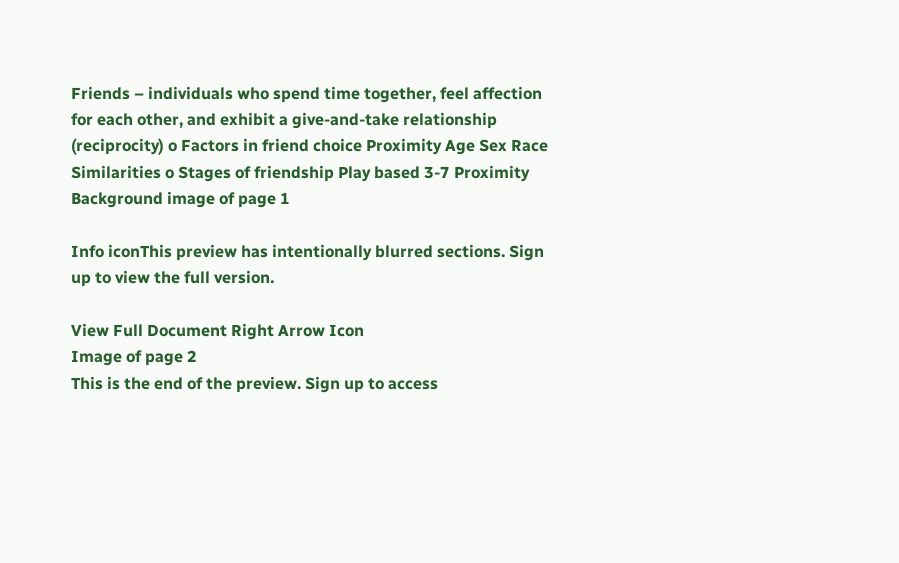Friends – individuals who spend time together, feel affection for each other, and exhibit a give-and-take relationship (reciprocity) o Factors in friend choice Proximity Age Sex Race Similarities o Stages of friendship Play based 3-7 Proximity
Background image of page 1

Info iconThis preview has intentionally blurred sections. Sign up to view the full version.

View Full Document Right Arrow Icon
Image of page 2
This is the end of the preview. Sign up to access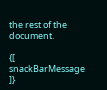the rest of the document.

{[ snackBarMessage ]}